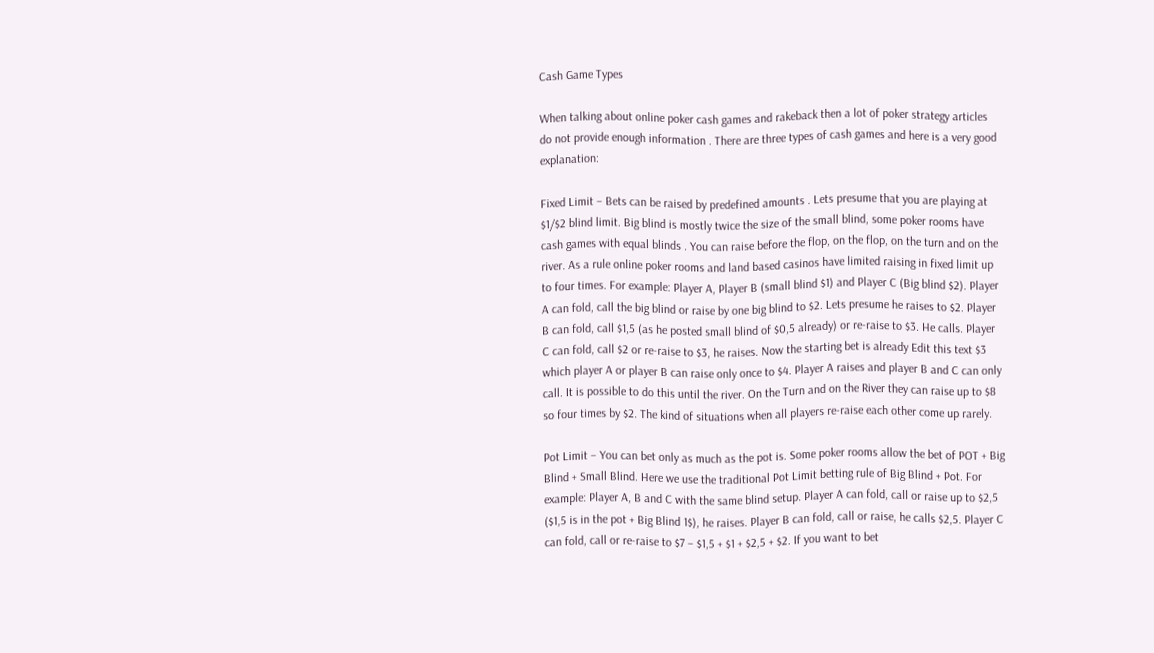Cash Game Types

When talking about online poker cash games and rakeback then a lot of poker strategy articles do not provide enough information . There are three types of cash games and here is a very good explanation:

Fixed Limit – Bets can be raised by predefined amounts . Lets presume that you are playing at $1/$2 blind limit. Big blind is mostly twice the size of the small blind, some poker rooms have cash games with equal blinds . You can raise before the flop, on the flop, on the turn and on the river. As a rule online poker rooms and land based casinos have limited raising in fixed limit up to four times. For example: Player A, Player B (small blind $1) and Player C (Big blind $2). Player A can fold, call the big blind or raise by one big blind to $2. Lets presume he raises to $2. Player B can fold, call $1,5 (as he posted small blind of $0,5 already) or re-raise to $3. He calls. Player C can fold, call $2 or re-raise to $3, he raises. Now the starting bet is already Edit this text $3 which player A or player B can raise only once to $4. Player A raises and player B and C can only call. It is possible to do this until the river. On the Turn and on the River they can raise up to $8 so four times by $2. The kind of situations when all players re-raise each other come up rarely.

Pot Limit – You can bet only as much as the pot is. Some poker rooms allow the bet of POT + Big Blind + Small Blind. Here we use the traditional Pot Limit betting rule of Big Blind + Pot. For example: Player A, B and C with the same blind setup. Player A can fold, call or raise up to $2,5 ($1,5 is in the pot + Big Blind 1$), he raises. Player B can fold, call or raise, he calls $2,5. Player C can fold, call or re-raise to $7 – $1,5 + $1 + $2,5 + $2. If you want to bet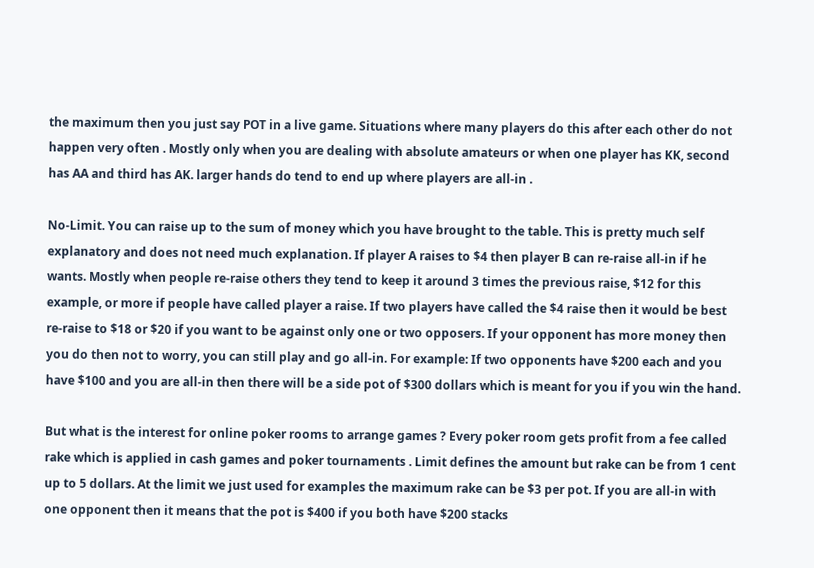the maximum then you just say POT in a live game. Situations where many players do this after each other do not happen very often . Mostly only when you are dealing with absolute amateurs or when one player has KK, second has AA and third has AK. larger hands do tend to end up where players are all-in .

No-Limit. You can raise up to the sum of money which you have brought to the table. This is pretty much self explanatory and does not need much explanation. If player A raises to $4 then player B can re-raise all-in if he wants. Mostly when people re-raise others they tend to keep it around 3 times the previous raise, $12 for this example, or more if people have called player a raise. If two players have called the $4 raise then it would be best re-raise to $18 or $20 if you want to be against only one or two opposers. If your opponent has more money then you do then not to worry, you can still play and go all-in. For example: If two opponents have $200 each and you have $100 and you are all-in then there will be a side pot of $300 dollars which is meant for you if you win the hand.

But what is the interest for online poker rooms to arrange games ? Every poker room gets profit from a fee called rake which is applied in cash games and poker tournaments . Limit defines the amount but rake can be from 1 cent up to 5 dollars. At the limit we just used for examples the maximum rake can be $3 per pot. If you are all-in with one opponent then it means that the pot is $400 if you both have $200 stacks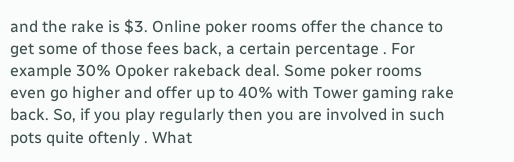and the rake is $3. Online poker rooms offer the chance to get some of those fees back, a certain percentage . For example 30% Opoker rakeback deal. Some poker rooms even go higher and offer up to 40% with Tower gaming rake back. So, if you play regularly then you are involved in such pots quite oftenly . What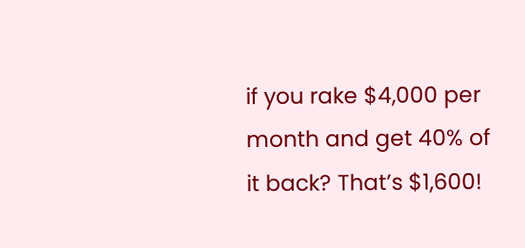if you rake $4,000 per month and get 40% of it back? That’s $1,600!